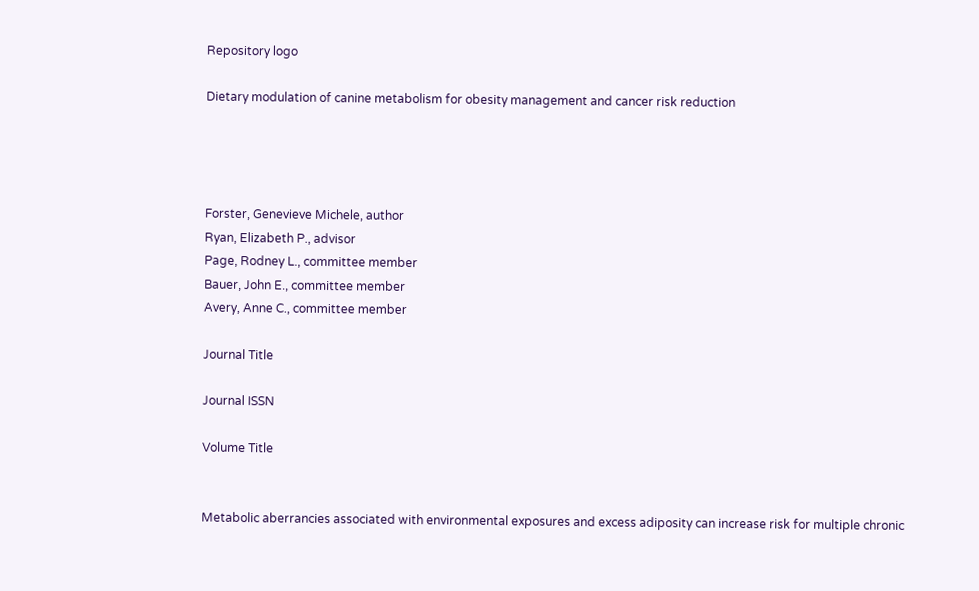Repository logo

Dietary modulation of canine metabolism for obesity management and cancer risk reduction




Forster, Genevieve Michele, author
Ryan, Elizabeth P., advisor
Page, Rodney L., committee member
Bauer, John E., committee member
Avery, Anne C., committee member

Journal Title

Journal ISSN

Volume Title


Metabolic aberrancies associated with environmental exposures and excess adiposity can increase risk for multiple chronic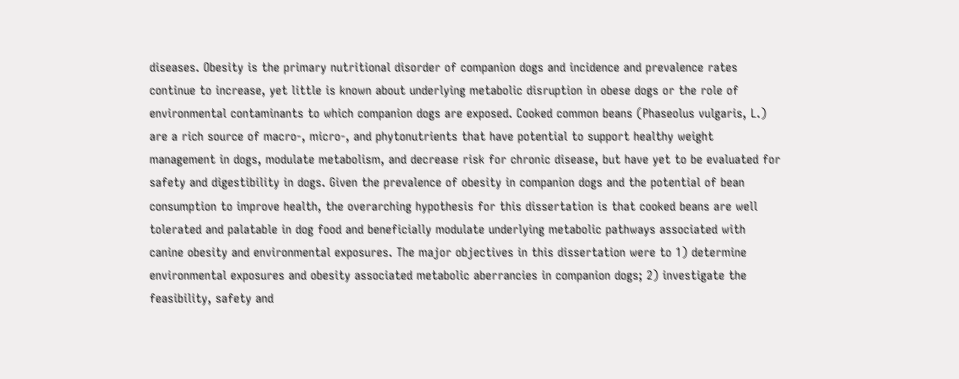diseases. Obesity is the primary nutritional disorder of companion dogs and incidence and prevalence rates continue to increase, yet little is known about underlying metabolic disruption in obese dogs or the role of environmental contaminants to which companion dogs are exposed. Cooked common beans (Phaseolus vulgaris, L.) are a rich source of macro-, micro-, and phytonutrients that have potential to support healthy weight management in dogs, modulate metabolism, and decrease risk for chronic disease, but have yet to be evaluated for safety and digestibility in dogs. Given the prevalence of obesity in companion dogs and the potential of bean consumption to improve health, the overarching hypothesis for this dissertation is that cooked beans are well tolerated and palatable in dog food and beneficially modulate underlying metabolic pathways associated with canine obesity and environmental exposures. The major objectives in this dissertation were to 1) determine environmental exposures and obesity associated metabolic aberrancies in companion dogs; 2) investigate the feasibility, safety and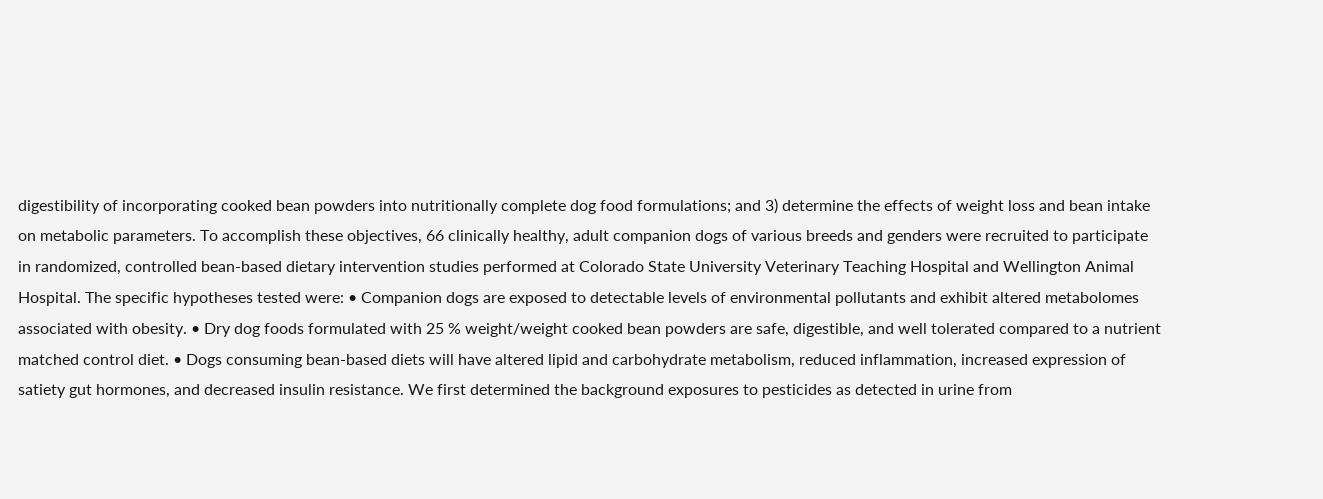digestibility of incorporating cooked bean powders into nutritionally complete dog food formulations; and 3) determine the effects of weight loss and bean intake on metabolic parameters. To accomplish these objectives, 66 clinically healthy, adult companion dogs of various breeds and genders were recruited to participate in randomized, controlled bean-based dietary intervention studies performed at Colorado State University Veterinary Teaching Hospital and Wellington Animal Hospital. The specific hypotheses tested were: • Companion dogs are exposed to detectable levels of environmental pollutants and exhibit altered metabolomes associated with obesity. • Dry dog foods formulated with 25 % weight/weight cooked bean powders are safe, digestible, and well tolerated compared to a nutrient matched control diet. • Dogs consuming bean-based diets will have altered lipid and carbohydrate metabolism, reduced inflammation, increased expression of satiety gut hormones, and decreased insulin resistance. We first determined the background exposures to pesticides as detected in urine from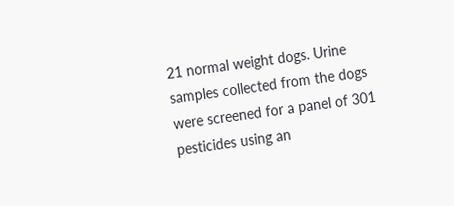21 normal weight dogs. Urine samples collected from the dogs were screened for a panel of 301 pesticides using an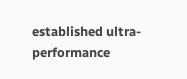established ultra-performance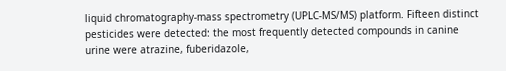liquid chromatography-mass spectrometry (UPLC-MS/MS) platform. Fifteen distinct pesticides were detected: the most frequently detected compounds in canine urine were atrazine, fuberidazole,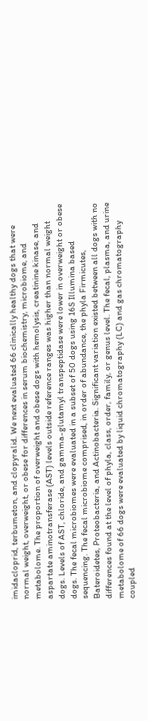imidacloprid, terbumeton, and clopyralid. We next evaluated 66 clinically healthy dogs that were normal weight, overweight, or obese for differences in serum biochemistry, microbiome, and metabolome. The proportion of overweight and obese dogs with hemolysis, creatinine kinase, and aspartate aminotransferase (AST) levels outside reference ranges was higher than normal weight dogs. Levels of AST, chloride, and gamma-glutamyl transpeptidase were lower in overweight or obese dogs. The fecal microbiomes were evaluated in a subset of 50 dogs using 16S Illumina based sequencing. The fecal microbiome comprised, in order of abundance, the phyla Firmicutes, Bateroidetes, Proteobacteria, and Actinobacteria. Significant variation existed between all dogs with no differences found at the level of phyla, class, order, family, or genus level. The fecal, plasma, and urine metabolome of 66 dogs were evaluated by liquid chromatography (LC) and gas chromatography coupled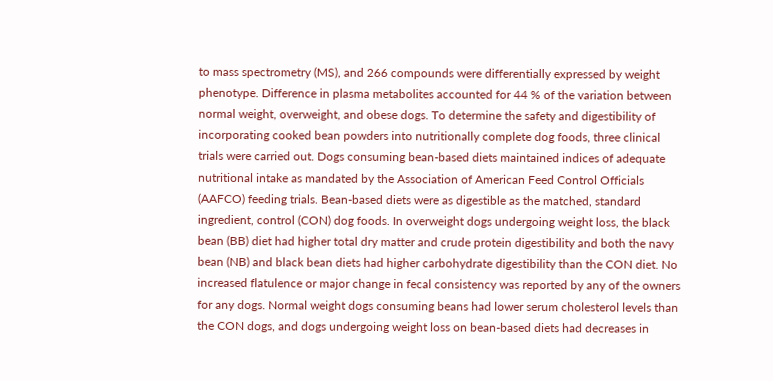to mass spectrometry (MS), and 266 compounds were differentially expressed by weight phenotype. Difference in plasma metabolites accounted for 44 % of the variation between normal weight, overweight, and obese dogs. To determine the safety and digestibility of incorporating cooked bean powders into nutritionally complete dog foods, three clinical trials were carried out. Dogs consuming bean-based diets maintained indices of adequate nutritional intake as mandated by the Association of American Feed Control Officials (AAFCO) feeding trials. Bean-based diets were as digestible as the matched, standard ingredient, control (CON) dog foods. In overweight dogs undergoing weight loss, the black bean (BB) diet had higher total dry matter and crude protein digestibility and both the navy bean (NB) and black bean diets had higher carbohydrate digestibility than the CON diet. No increased flatulence or major change in fecal consistency was reported by any of the owners for any dogs. Normal weight dogs consuming beans had lower serum cholesterol levels than the CON dogs, and dogs undergoing weight loss on bean-based diets had decreases in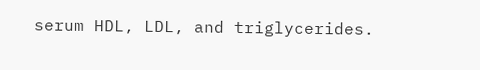serum HDL, LDL, and triglycerides.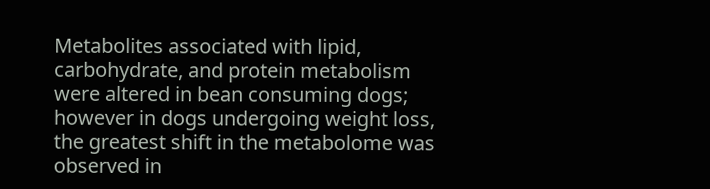Metabolites associated with lipid, carbohydrate, and protein metabolism were altered in bean consuming dogs; however in dogs undergoing weight loss, the greatest shift in the metabolome was observed in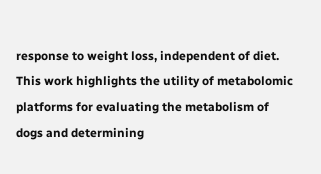response to weight loss, independent of diet. This work highlights the utility of metabolomic platforms for evaluating the metabolism of dogs and determining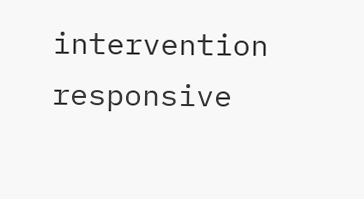intervention responsive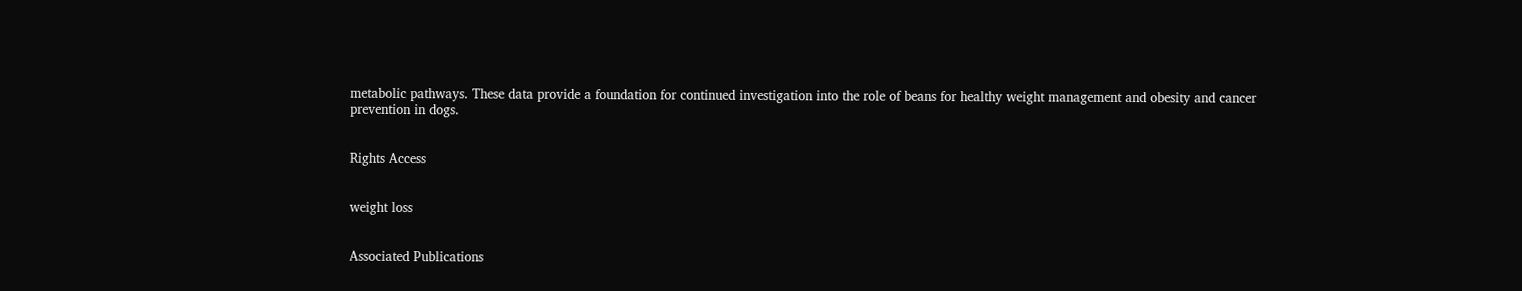metabolic pathways. These data provide a foundation for continued investigation into the role of beans for healthy weight management and obesity and cancer prevention in dogs.


Rights Access


weight loss


Associated Publications